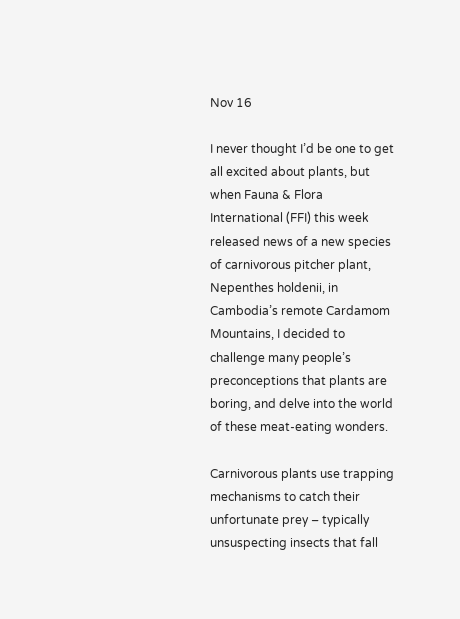Nov 16

I never thought I’d be one to get all excited about plants, but when Fauna & Flora International (FFI) this week released news of a new species of carnivorous pitcher plant, Nepenthes holdenii, in Cambodia’s remote Cardamom Mountains, I decided to challenge many people’s preconceptions that plants are boring, and delve into the world of these meat-eating wonders.

Carnivorous plants use trapping mechanisms to catch their unfortunate prey – typically unsuspecting insects that fall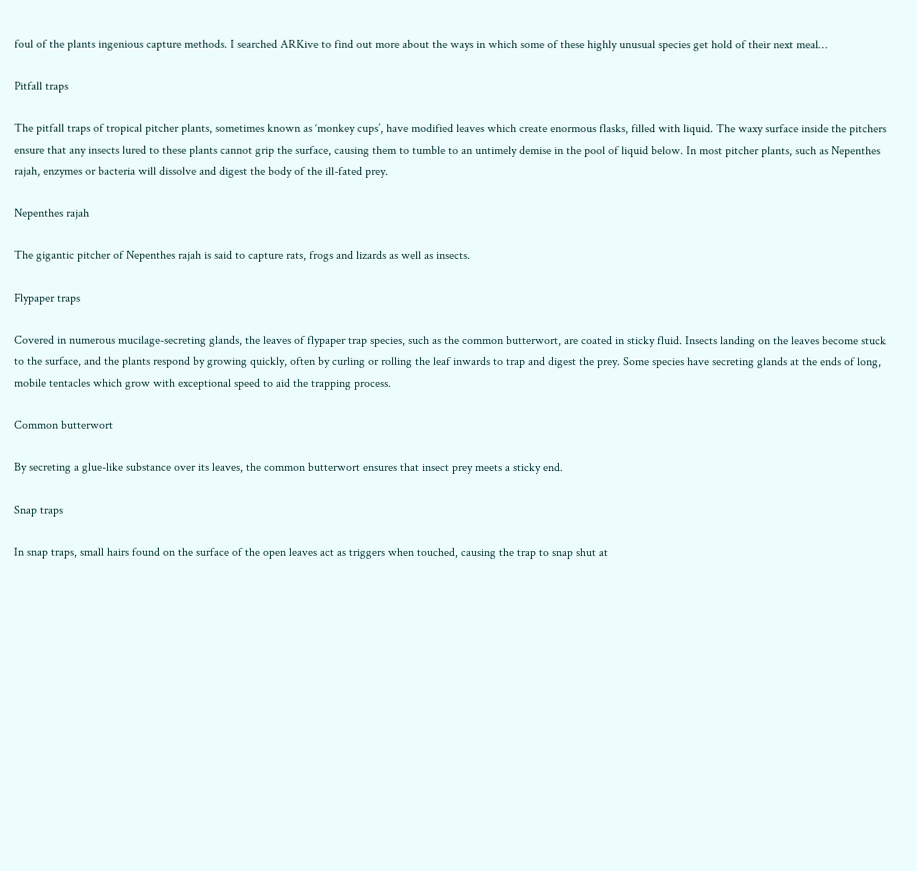foul of the plants ingenious capture methods. I searched ARKive to find out more about the ways in which some of these highly unusual species get hold of their next meal…

Pitfall traps

The pitfall traps of tropical pitcher plants, sometimes known as ‘monkey cups’, have modified leaves which create enormous flasks, filled with liquid. The waxy surface inside the pitchers ensure that any insects lured to these plants cannot grip the surface, causing them to tumble to an untimely demise in the pool of liquid below. In most pitcher plants, such as Nepenthes rajah, enzymes or bacteria will dissolve and digest the body of the ill-fated prey.

Nepenthes rajah

The gigantic pitcher of Nepenthes rajah is said to capture rats, frogs and lizards as well as insects.

Flypaper traps

Covered in numerous mucilage-secreting glands, the leaves of flypaper trap species, such as the common butterwort, are coated in sticky fluid. Insects landing on the leaves become stuck to the surface, and the plants respond by growing quickly, often by curling or rolling the leaf inwards to trap and digest the prey. Some species have secreting glands at the ends of long, mobile tentacles which grow with exceptional speed to aid the trapping process.

Common butterwort

By secreting a glue-like substance over its leaves, the common butterwort ensures that insect prey meets a sticky end.

Snap traps

In snap traps, small hairs found on the surface of the open leaves act as triggers when touched, causing the trap to snap shut at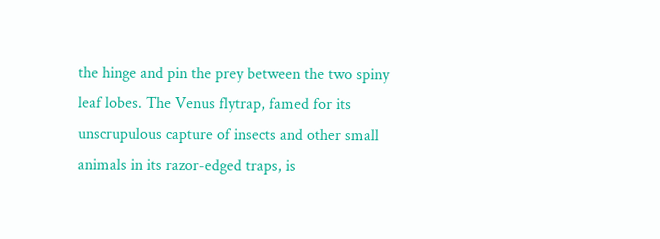the hinge and pin the prey between the two spiny leaf lobes. The Venus flytrap, famed for its unscrupulous capture of insects and other small animals in its razor-edged traps, is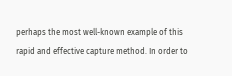perhaps the most well-known example of this rapid and effective capture method. In order to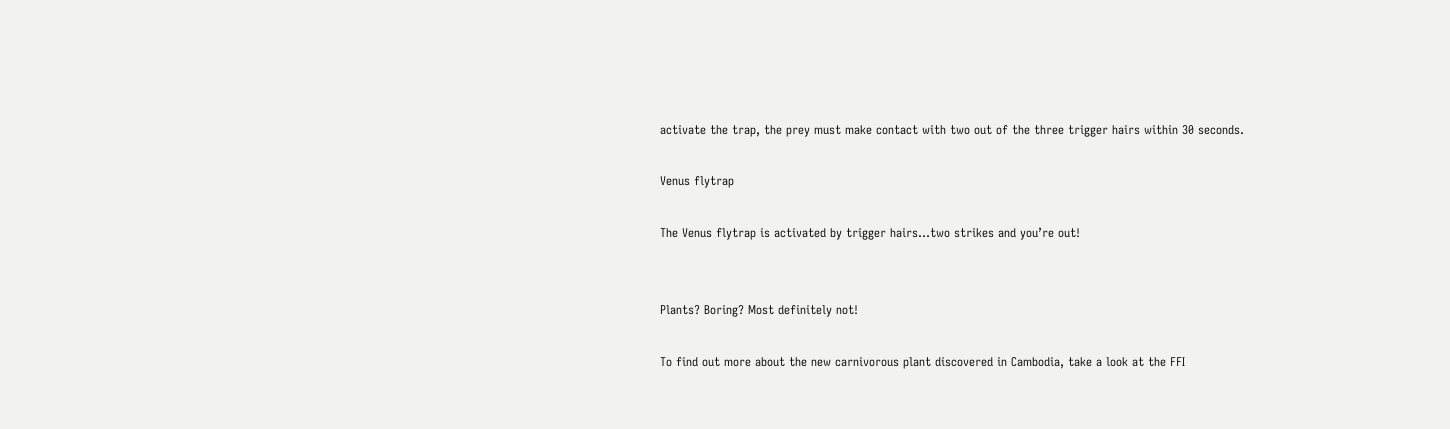activate the trap, the prey must make contact with two out of the three trigger hairs within 30 seconds.

Venus flytrap

The Venus flytrap is activated by trigger hairs…two strikes and you’re out!


Plants? Boring? Most definitely not!

To find out more about the new carnivorous plant discovered in Cambodia, take a look at the FFI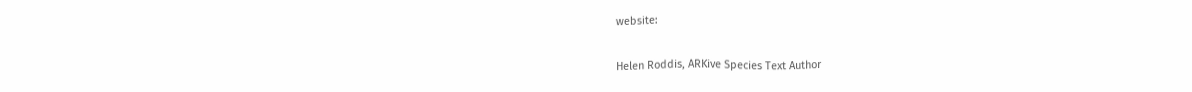website:

Helen Roddis, ARKive Species Text Author